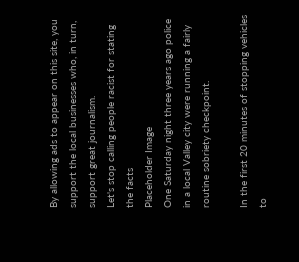By allowing ads to appear on this site, you support the local businesses who, in turn, support great journalism.
Let's stop calling people racist for stating the facts
Placeholder Image
One Saturday night three years ago police in a local Valley city were running a fairly routine sobriety checkpoint.

In the first 20 minutes of stopping vehicles to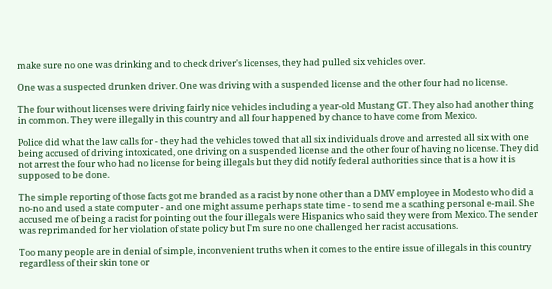make sure no one was drinking and to check driver's licenses, they had pulled six vehicles over.

One was a suspected drunken driver. One was driving with a suspended license and the other four had no license.

The four without licenses were driving fairly nice vehicles including a year-old Mustang GT. They also had another thing in common. They were illegally in this country and all four happened by chance to have come from Mexico.

Police did what the law calls for - they had the vehicles towed that all six individuals drove and arrested all six with one being accused of driving intoxicated, one driving on a suspended license and the other four of having no license. They did not arrest the four who had no license for being illegals but they did notify federal authorities since that is a how it is supposed to be done.

The simple reporting of those facts got me branded as a racist by none other than a DMV employee in Modesto who did a no-no and used a state computer - and one might assume perhaps state time - to send me a scathing personal e-mail. She accused me of being a racist for pointing out the four illegals were Hispanics who said they were from Mexico. The sender was reprimanded for her violation of state policy but I'm sure no one challenged her racist accusations.

Too many people are in denial of simple, inconvenient truths when it comes to the entire issue of illegals in this country regardless of their skin tone or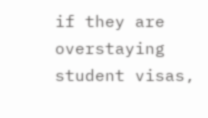if they are overstaying student visas,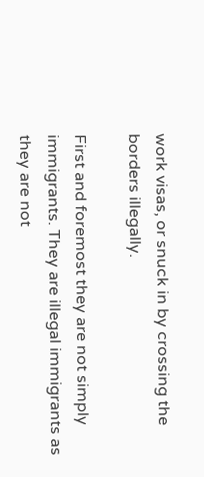work visas, or snuck in by crossing the borders illegally.

First and foremost they are not simply immigrants. They are illegal immigrants as they are not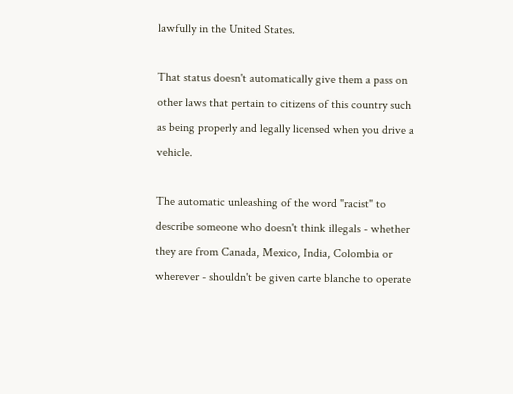lawfully in the United States.

That status doesn't automatically give them a pass on other laws that pertain to citizens of this country such as being properly and legally licensed when you drive a vehicle.

The automatic unleashing of the word "racist" to describe someone who doesn't think illegals - whether they are from Canada, Mexico, India, Colombia or wherever - shouldn't be given carte blanche to operate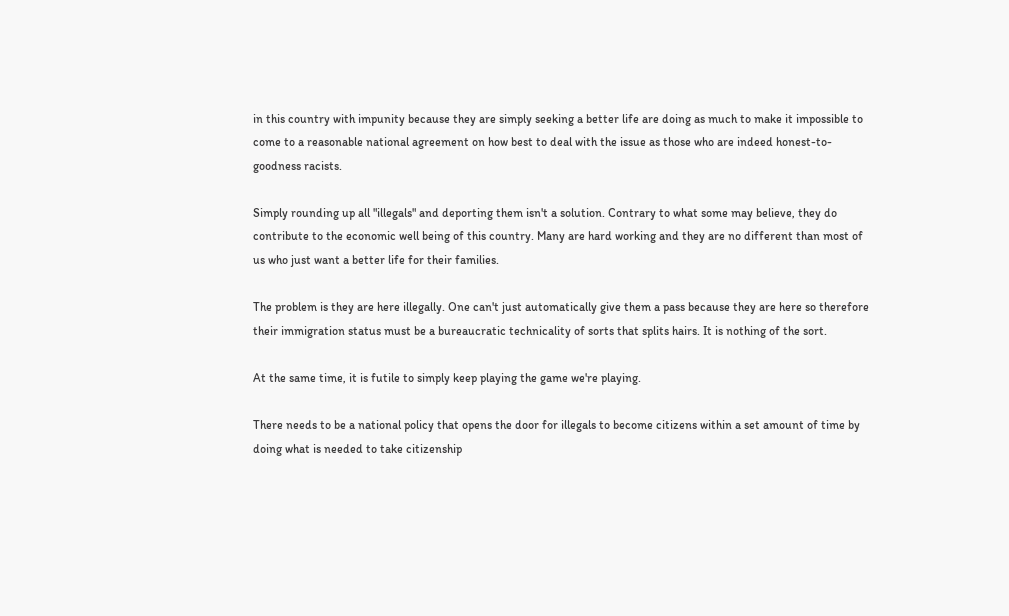in this country with impunity because they are simply seeking a better life are doing as much to make it impossible to come to a reasonable national agreement on how best to deal with the issue as those who are indeed honest-to-goodness racists.

Simply rounding up all "illegals" and deporting them isn't a solution. Contrary to what some may believe, they do contribute to the economic well being of this country. Many are hard working and they are no different than most of us who just want a better life for their families.

The problem is they are here illegally. One can't just automatically give them a pass because they are here so therefore their immigration status must be a bureaucratic technicality of sorts that splits hairs. It is nothing of the sort.

At the same time, it is futile to simply keep playing the game we're playing.

There needs to be a national policy that opens the door for illegals to become citizens within a set amount of time by doing what is needed to take citizenship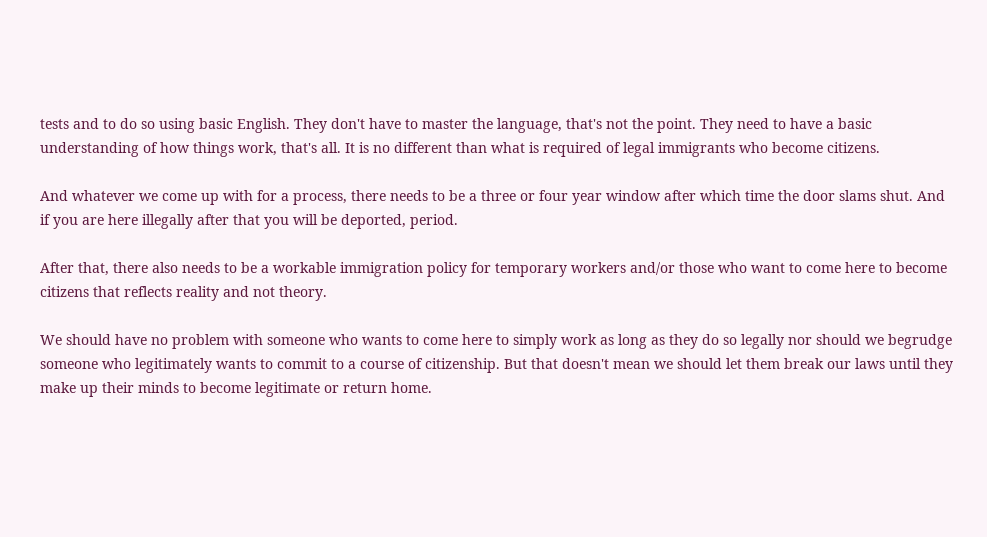tests and to do so using basic English. They don't have to master the language, that's not the point. They need to have a basic understanding of how things work, that's all. It is no different than what is required of legal immigrants who become citizens.

And whatever we come up with for a process, there needs to be a three or four year window after which time the door slams shut. And if you are here illegally after that you will be deported, period.

After that, there also needs to be a workable immigration policy for temporary workers and/or those who want to come here to become citizens that reflects reality and not theory.

We should have no problem with someone who wants to come here to simply work as long as they do so legally nor should we begrudge someone who legitimately wants to commit to a course of citizenship. But that doesn't mean we should let them break our laws until they make up their minds to become legitimate or return home.